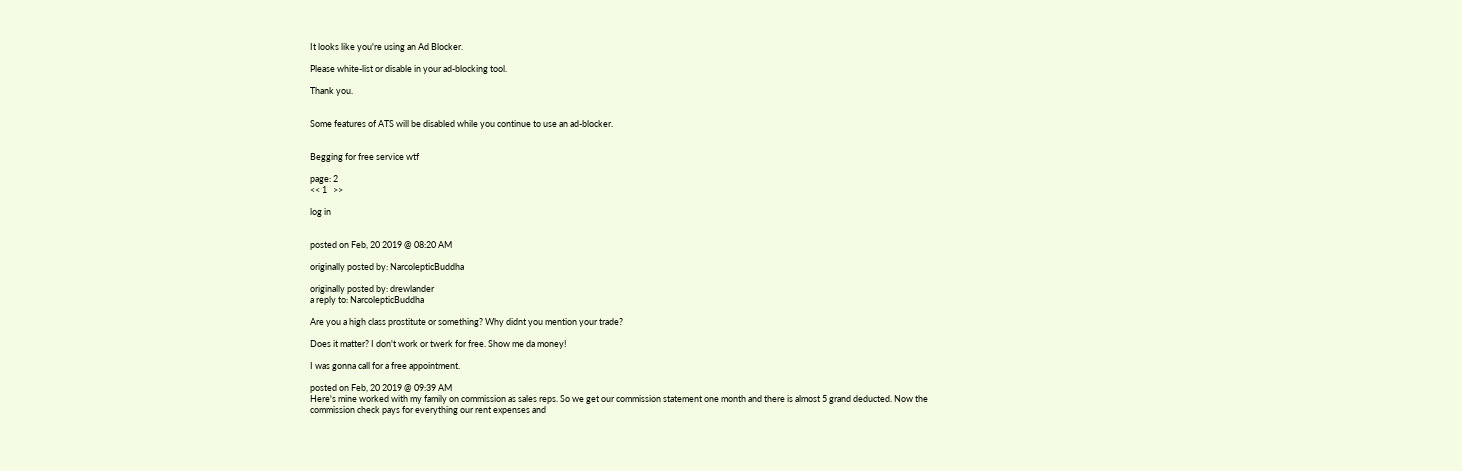It looks like you're using an Ad Blocker.

Please white-list or disable in your ad-blocking tool.

Thank you.


Some features of ATS will be disabled while you continue to use an ad-blocker.


Begging for free service wtf

page: 2
<< 1   >>

log in


posted on Feb, 20 2019 @ 08:20 AM

originally posted by: NarcolepticBuddha

originally posted by: drewlander
a reply to: NarcolepticBuddha

Are you a high class prostitute or something? Why didnt you mention your trade?

Does it matter? I don't work or twerk for free. Show me da money!

I was gonna call for a free appointment.

posted on Feb, 20 2019 @ 09:39 AM
Here's mine worked with my family on commission as sales reps. So we get our commission statement one month and there is almost 5 grand deducted. Now the commission check pays for everything our rent expenses and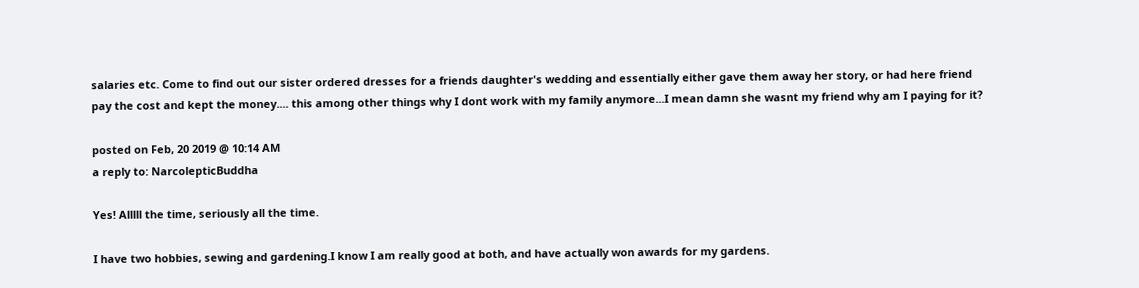salaries etc. Come to find out our sister ordered dresses for a friends daughter's wedding and essentially either gave them away her story, or had here friend pay the cost and kept the money.... this among other things why I dont work with my family anymore...I mean damn she wasnt my friend why am I paying for it?

posted on Feb, 20 2019 @ 10:14 AM
a reply to: NarcolepticBuddha

Yes! Alllll the time, seriously all the time.

I have two hobbies, sewing and gardening.I know I am really good at both, and have actually won awards for my gardens.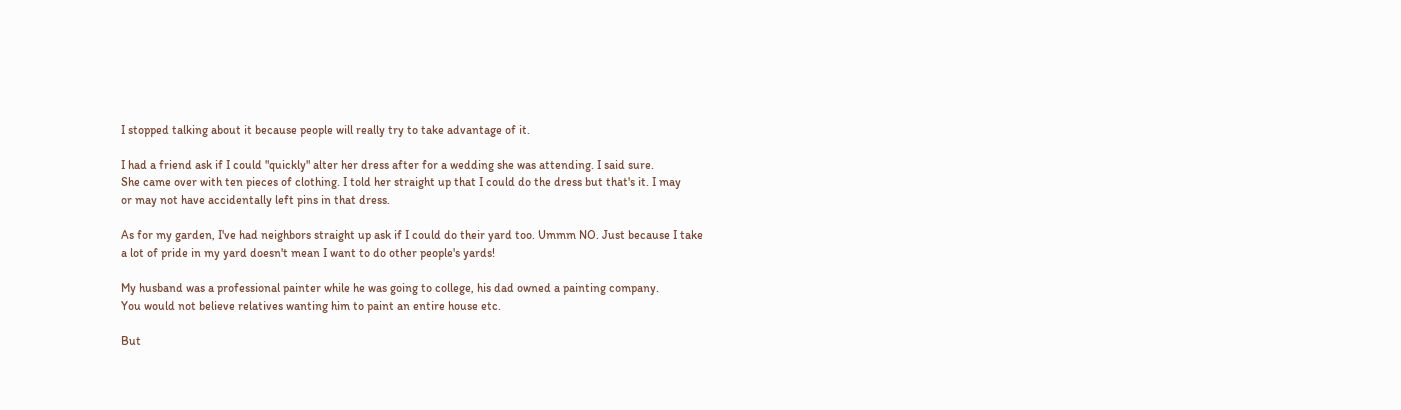I stopped talking about it because people will really try to take advantage of it.

I had a friend ask if I could "quickly" alter her dress after for a wedding she was attending. I said sure.
She came over with ten pieces of clothing. I told her straight up that I could do the dress but that's it. I may
or may not have accidentally left pins in that dress.

As for my garden, I've had neighbors straight up ask if I could do their yard too. Ummm NO. Just because I take
a lot of pride in my yard doesn't mean I want to do other people's yards!

My husband was a professional painter while he was going to college, his dad owned a painting company.
You would not believe relatives wanting him to paint an entire house etc.

But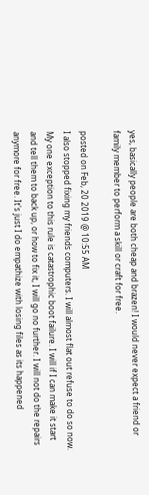yes, basically people are both cheap and brazen! I would never expect a friend or family member to perform a skill or craft for free.

posted on Feb, 20 2019 @ 10:55 AM
I also stopped fixing my friends computers. I will almost flat out refuse to do so now. My one exception to this rule is catastrophic boot failure. I will if I can make it start and tell them to back up, or how to fix it, I will go no further. I will not do the repairs anymore for free. It's just I do empathize with losing files as its happened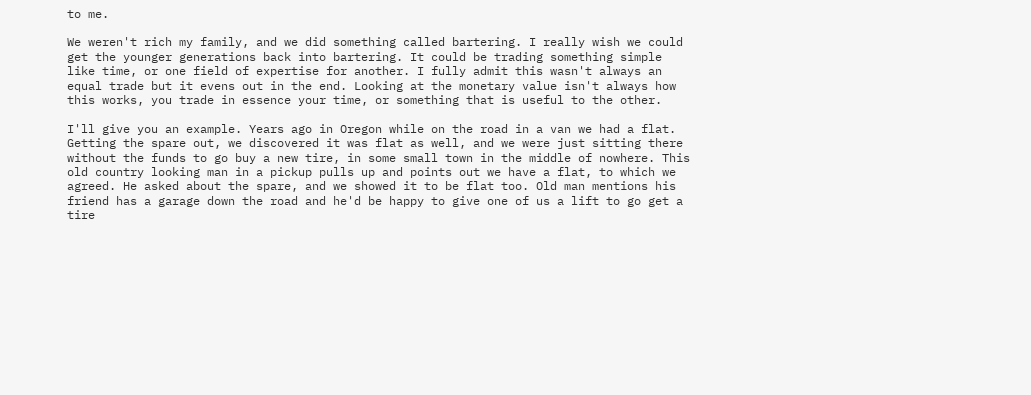to me.

We weren't rich my family, and we did something called bartering. I really wish we could get the younger generations back into bartering. It could be trading something simple like time, or one field of expertise for another. I fully admit this wasn't always an equal trade but it evens out in the end. Looking at the monetary value isn't always how this works, you trade in essence your time, or something that is useful to the other.

I'll give you an example. Years ago in Oregon while on the road in a van we had a flat. Getting the spare out, we discovered it was flat as well, and we were just sitting there without the funds to go buy a new tire, in some small town in the middle of nowhere. This old country looking man in a pickup pulls up and points out we have a flat, to which we agreed. He asked about the spare, and we showed it to be flat too. Old man mentions his friend has a garage down the road and he'd be happy to give one of us a lift to go get a tire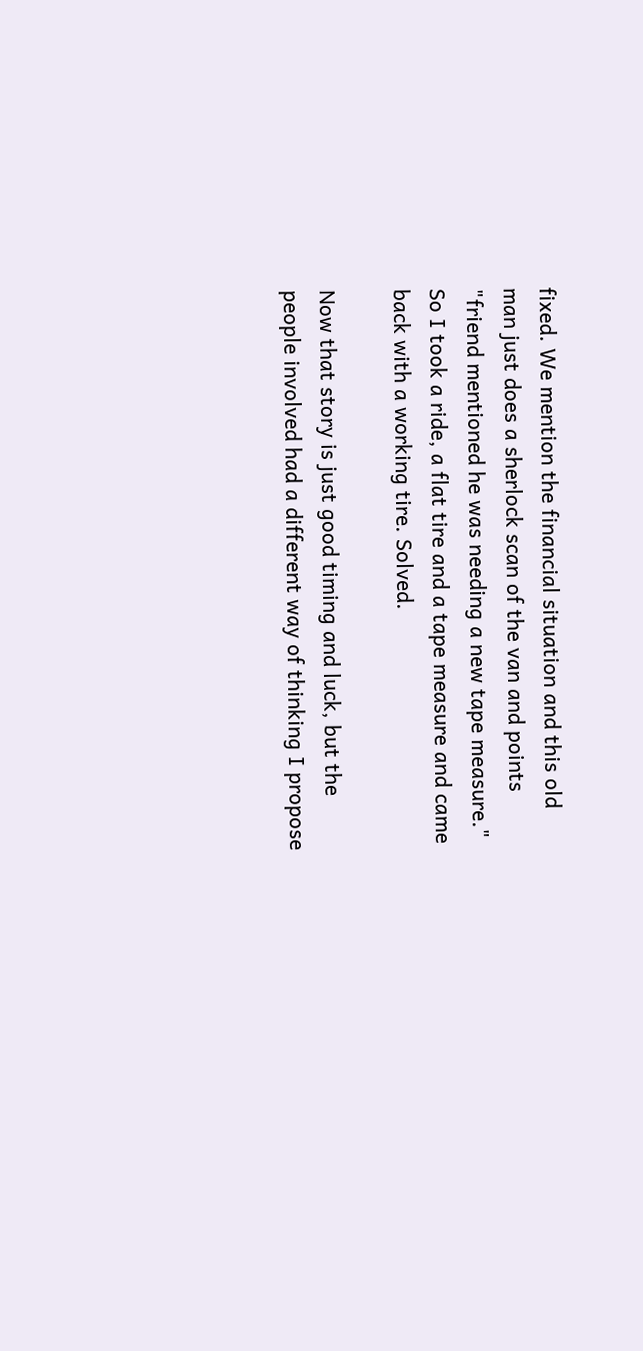fixed. We mention the financial situation and this old man just does a sherlock scan of the van and points "friend mentioned he was needing a new tape measure." So I took a ride, a flat tire and a tape measure and came back with a working tire. Solved.

Now that story is just good timing and luck, but the people involved had a different way of thinking I propose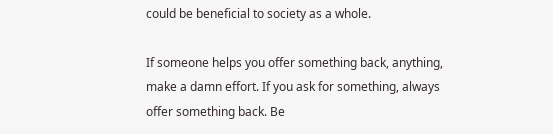could be beneficial to society as a whole.

If someone helps you offer something back, anything, make a damn effort. If you ask for something, always offer something back. Be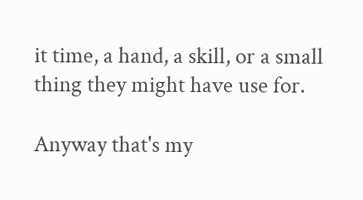it time, a hand, a skill, or a small thing they might have use for.

Anyway that's my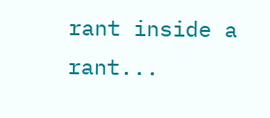rant inside a rant...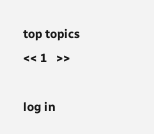top topics
<< 1   >>

log in